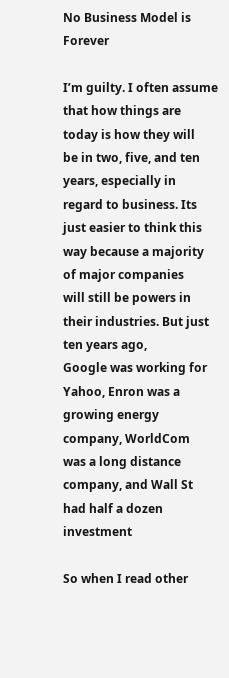No Business Model is Forever

I’m guilty. I often assume that how things are today is how they will
be in two, five, and ten years, especially in regard to business. Its
just easier to think this way because a majority of major companies
will still be powers in their industries. But just ten years ago,
Google was working for Yahoo, Enron was a growing energy company, WorldCom
was a long distance company, and Wall St had half a dozen investment

So when I read other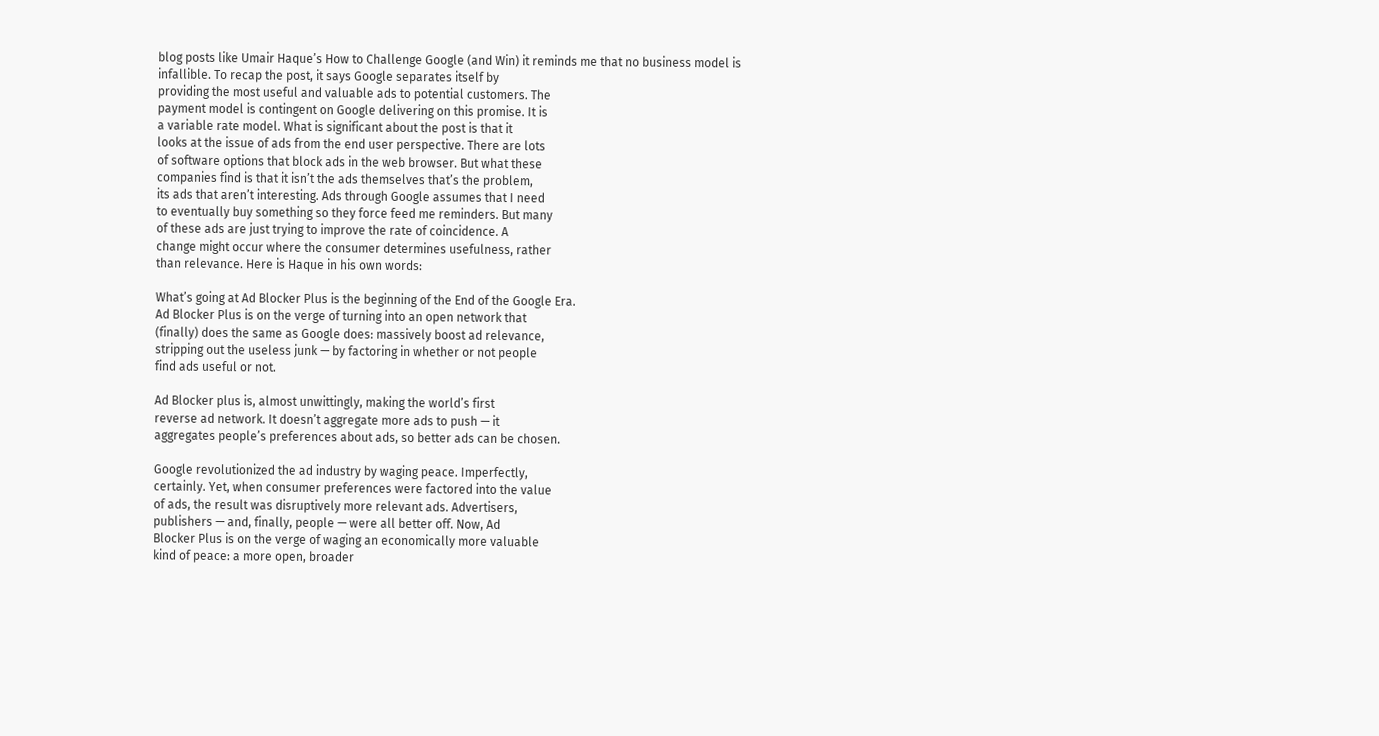blog posts like Umair Haque’s How to Challenge Google (and Win) it reminds me that no business model is
infallible. To recap the post, it says Google separates itself by
providing the most useful and valuable ads to potential customers. The
payment model is contingent on Google delivering on this promise. It is
a variable rate model. What is significant about the post is that it
looks at the issue of ads from the end user perspective. There are lots
of software options that block ads in the web browser. But what these
companies find is that it isn’t the ads themselves that’s the problem,
its ads that aren’t interesting. Ads through Google assumes that I need
to eventually buy something so they force feed me reminders. But many
of these ads are just trying to improve the rate of coincidence. A
change might occur where the consumer determines usefulness, rather
than relevance. Here is Haque in his own words:

What’s going at Ad Blocker Plus is the beginning of the End of the Google Era.
Ad Blocker Plus is on the verge of turning into an open network that
(finally) does the same as Google does: massively boost ad relevance,
stripping out the useless junk — by factoring in whether or not people
find ads useful or not.

Ad Blocker plus is, almost unwittingly, making the world’s first
reverse ad network. It doesn’t aggregate more ads to push — it
aggregates people’s preferences about ads, so better ads can be chosen.

Google revolutionized the ad industry by waging peace. Imperfectly,
certainly. Yet, when consumer preferences were factored into the value
of ads, the result was disruptively more relevant ads. Advertisers,
publishers — and, finally, people — were all better off. Now, Ad
Blocker Plus is on the verge of waging an economically more valuable
kind of peace: a more open, broader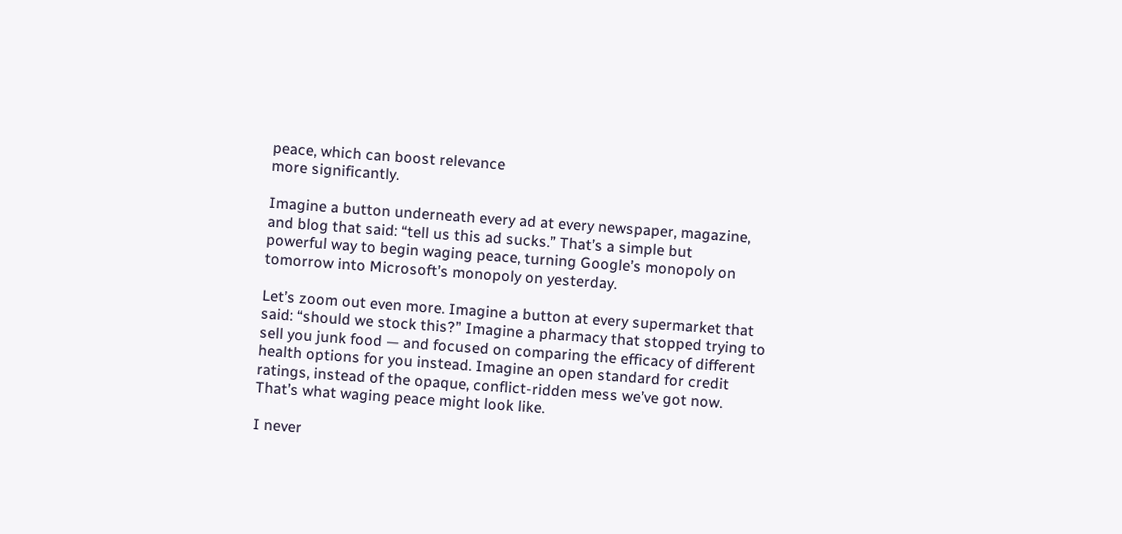peace, which can boost relevance
more significantly.

Imagine a button underneath every ad at every newspaper, magazine,
and blog that said: “tell us this ad sucks.” That’s a simple but
powerful way to begin waging peace, turning Google’s monopoly on
tomorrow into Microsoft’s monopoly on yesterday.

Let’s zoom out even more. Imagine a button at every supermarket that
said: “should we stock this?” Imagine a pharmacy that stopped trying to
sell you junk food — and focused on comparing the efficacy of different
health options for you instead. Imagine an open standard for credit
ratings, instead of the opaque, conflict-ridden mess we’ve got now.
That’s what waging peace might look like.

I never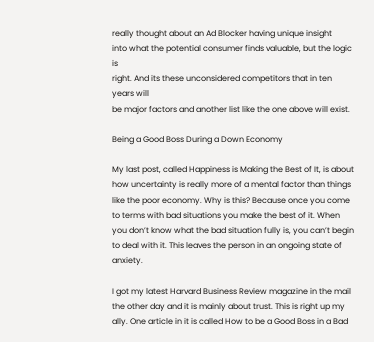really thought about an Ad Blocker having unique insight
into what the potential consumer finds valuable, but the logic is
right. And its these unconsidered competitors that in ten years will
be major factors and another list like the one above will exist.

Being a Good Boss During a Down Economy

My last post, called Happiness is Making the Best of It, is about how uncertainty is really more of a mental factor than things like the poor economy. Why is this? Because once you come to terms with bad situations you make the best of it. When you don’t know what the bad situation fully is, you can’t begin to deal with it. This leaves the person in an ongoing state of anxiety.

I got my latest Harvard Business Review magazine in the mail the other day and it is mainly about trust. This is right up my ally. One article in it is called How to be a Good Boss in a Bad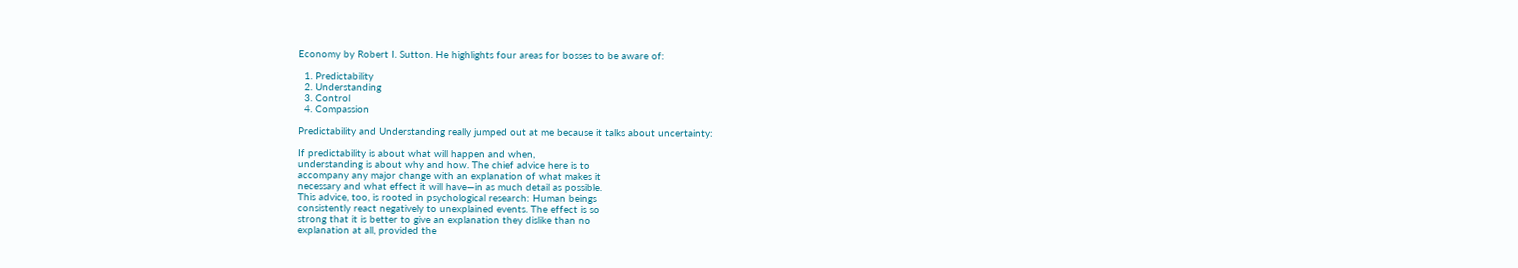Economy by Robert I. Sutton. He highlights four areas for bosses to be aware of:

  1. Predictability
  2. Understanding
  3. Control
  4. Compassion

Predictability and Understanding really jumped out at me because it talks about uncertainty:

If predictability is about what will happen and when,
understanding is about why and how. The chief advice here is to
accompany any major change with an explanation of what makes it
necessary and what effect it will have—in as much detail as possible.
This advice, too, is rooted in psychological research: Human beings
consistently react negatively to unexplained events. The effect is so
strong that it is better to give an explanation they dislike than no
explanation at all, provided the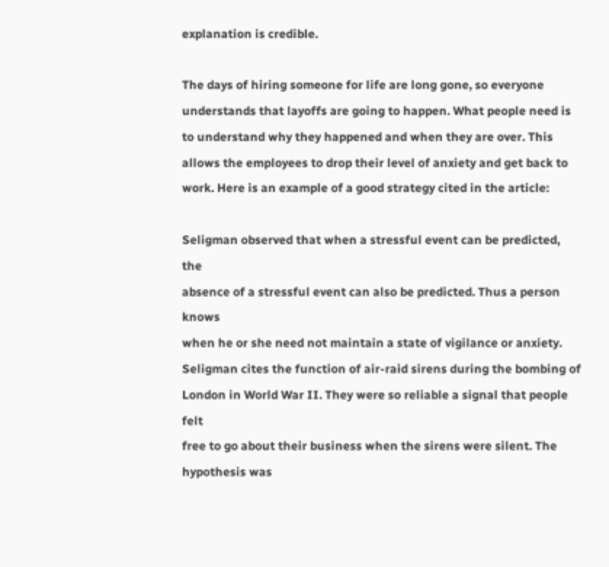explanation is credible.

The days of hiring someone for life are long gone, so everyone understands that layoffs are going to happen. What people need is to understand why they happened and when they are over. This allows the employees to drop their level of anxiety and get back to work. Here is an example of a good strategy cited in the article:

Seligman observed that when a stressful event can be predicted, the
absence of a stressful event can also be predicted. Thus a person knows
when he or she need not maintain a state of vigilance or anxiety.
Seligman cites the function of air-raid sirens during the bombing of
London in World War II. They were so reliable a signal that people felt
free to go about their business when the sirens were silent. The
hypothesis was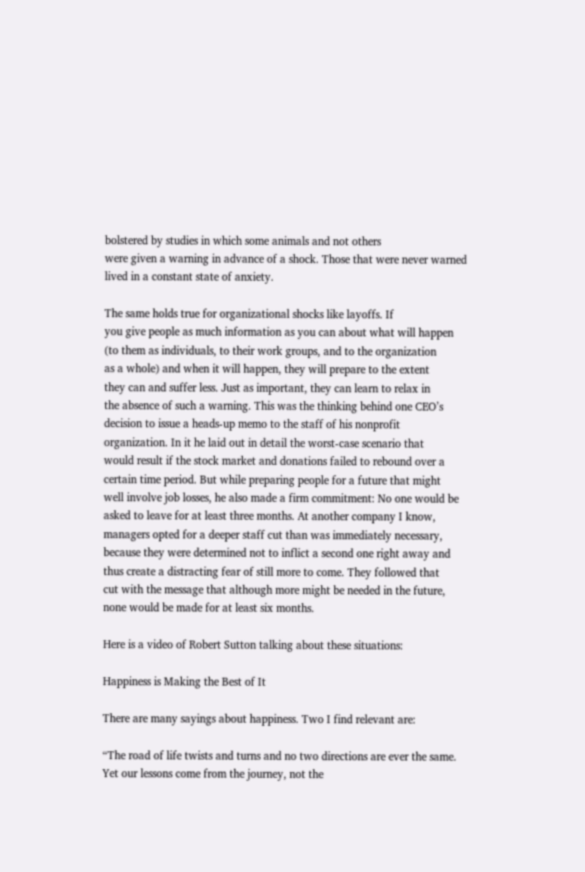bolstered by studies in which some animals and not others
were given a warning in advance of a shock. Those that were never warned
lived in a constant state of anxiety.

The same holds true for organizational shocks like layoffs. If
you give people as much information as you can about what will happen
(to them as individuals, to their work groups, and to the organization
as a whole) and when it will happen, they will prepare to the extent
they can and suffer less. Just as important, they can learn to relax in
the absence of such a warning. This was the thinking behind one CEO’s
decision to issue a heads-up memo to the staff of his nonprofit
organization. In it he laid out in detail the worst-case scenario that
would result if the stock market and donations failed to rebound over a
certain time period. But while preparing people for a future that might
well involve job losses, he also made a firm commitment: No one would be
asked to leave for at least three months. At another company I know,
managers opted for a deeper staff cut than was immediately necessary,
because they were determined not to inflict a second one right away and
thus create a distracting fear of still more to come. They followed that
cut with the message that although more might be needed in the future,
none would be made for at least six months.

Here is a video of Robert Sutton talking about these situations:

Happiness is Making the Best of It

There are many sayings about happiness. Two I find relevant are:

“The road of life twists and turns and no two directions are ever the same.
Yet our lessons come from the journey, not the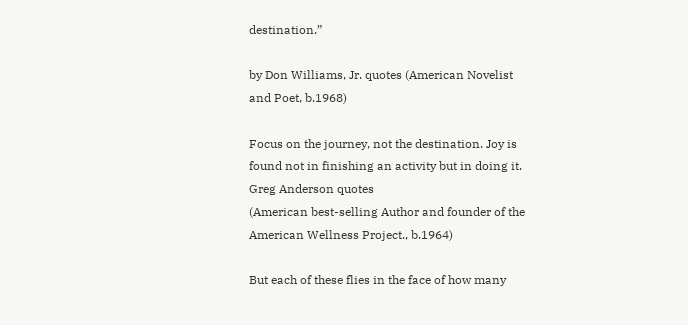destination.”

by Don Williams, Jr. quotes (American Novelist and Poet, b.1968)

Focus on the journey, not the destination. Joy is found not in finishing an activity but in doing it.
Greg Anderson quotes
(American best-selling Author and founder of the American Wellness Project., b.1964)

But each of these flies in the face of how many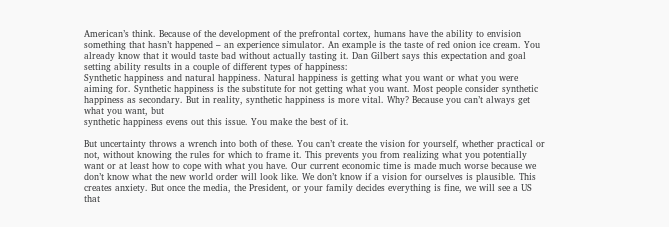American’s think. Because of the development of the prefrontal cortex, humans have the ability to envision something that hasn’t happened – an experience simulator. An example is the taste of red onion ice cream. You already know that it would taste bad without actually tasting it. Dan Gilbert says this expectation and goal setting ability results in a couple of different types of happiness:
Synthetic happiness and natural happiness. Natural happiness is getting what you want or what you were aiming for. Synthetic happiness is the substitute for not getting what you want. Most people consider synthetic happiness as secondary. But in reality, synthetic happiness is more vital. Why? Because you can’t always get what you want, but
synthetic happiness evens out this issue. You make the best of it.

But uncertainty throws a wrench into both of these. You can’t create the vision for yourself, whether practical or not, without knowing the rules for which to frame it. This prevents you from realizing what you potentially want or at least how to cope with what you have. Our current economic time is made much worse because we don’t know what the new world order will look like. We don’t know if a vision for ourselves is plausible. This creates anxiety. But once the media, the President, or your family decides everything is fine, we will see a US that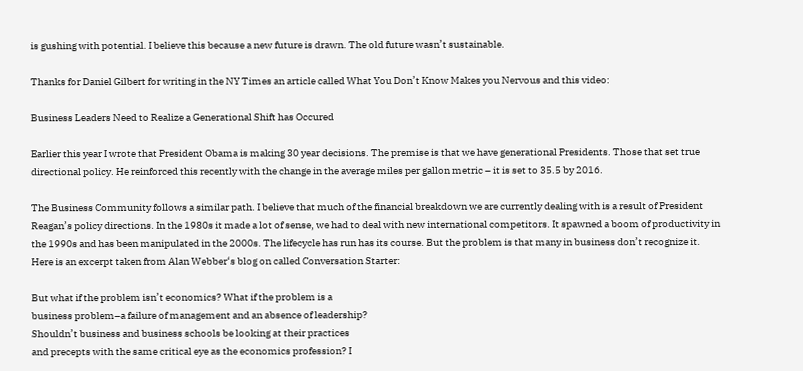is gushing with potential. I believe this because a new future is drawn. The old future wasn’t sustainable.

Thanks for Daniel Gilbert for writing in the NY Times an article called What You Don’t Know Makes you Nervous and this video:

Business Leaders Need to Realize a Generational Shift has Occured

Earlier this year I wrote that President Obama is making 30 year decisions. The premise is that we have generational Presidents. Those that set true directional policy. He reinforced this recently with the change in the average miles per gallon metric – it is set to 35.5 by 2016.

The Business Community follows a similar path. I believe that much of the financial breakdown we are currently dealing with is a result of President Reagan’s policy directions. In the 1980s it made a lot of sense, we had to deal with new international competitors. It spawned a boom of productivity in the 1990s and has been manipulated in the 2000s. The lifecycle has run has its course. But the problem is that many in business don’t recognize it. Here is an excerpt taken from Alan Webber‘s blog on called Conversation Starter:

But what if the problem isn’t economics? What if the problem is a
business problem–a failure of management and an absence of leadership?
Shouldn’t business and business schools be looking at their practices
and precepts with the same critical eye as the economics profession? I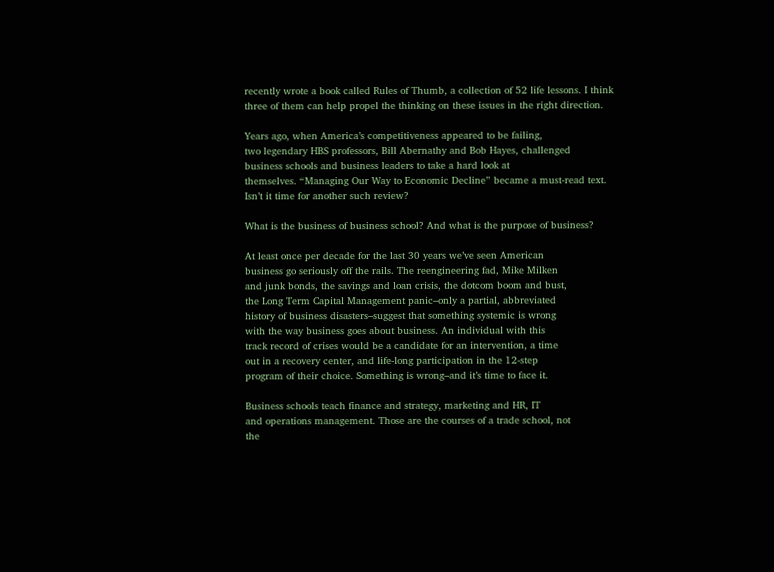recently wrote a book called Rules of Thumb, a collection of 52 life lessons. I think three of them can help propel the thinking on these issues in the right direction.

Years ago, when America’s competitiveness appeared to be failing,
two legendary HBS professors, Bill Abernathy and Bob Hayes, challenged
business schools and business leaders to take a hard look at
themselves. “Managing Our Way to Economic Decline” became a must-read text. Isn’t it time for another such review?

What is the business of business school? And what is the purpose of business?

At least once per decade for the last 30 years we’ve seen American
business go seriously off the rails. The reengineering fad, Mike Milken
and junk bonds, the savings and loan crisis, the dotcom boom and bust,
the Long Term Capital Management panic–only a partial, abbreviated
history of business disasters–suggest that something systemic is wrong
with the way business goes about business. An individual with this
track record of crises would be a candidate for an intervention, a time
out in a recovery center, and life-long participation in the 12-step
program of their choice. Something is wrong–and it’s time to face it.

Business schools teach finance and strategy, marketing and HR, IT
and operations management. Those are the courses of a trade school, not
the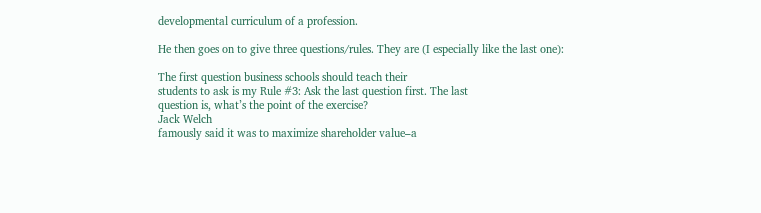developmental curriculum of a profession.

He then goes on to give three questions/rules. They are (I especially like the last one):

The first question business schools should teach their
students to ask is my Rule #3: Ask the last question first. The last
question is, what’s the point of the exercise?
Jack Welch
famously said it was to maximize shareholder value–a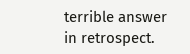terrible answer
in retrospect.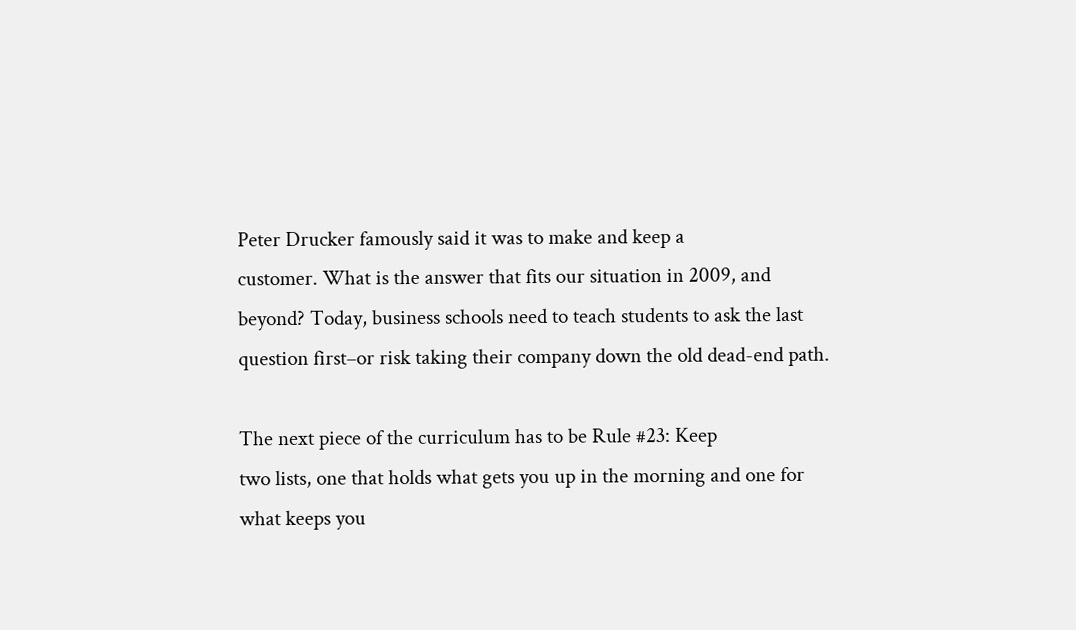Peter Drucker famously said it was to make and keep a
customer. What is the answer that fits our situation in 2009, and
beyond? Today, business schools need to teach students to ask the last
question first–or risk taking their company down the old dead-end path.

The next piece of the curriculum has to be Rule #23: Keep
two lists, one that holds what gets you up in the morning and one for
what keeps you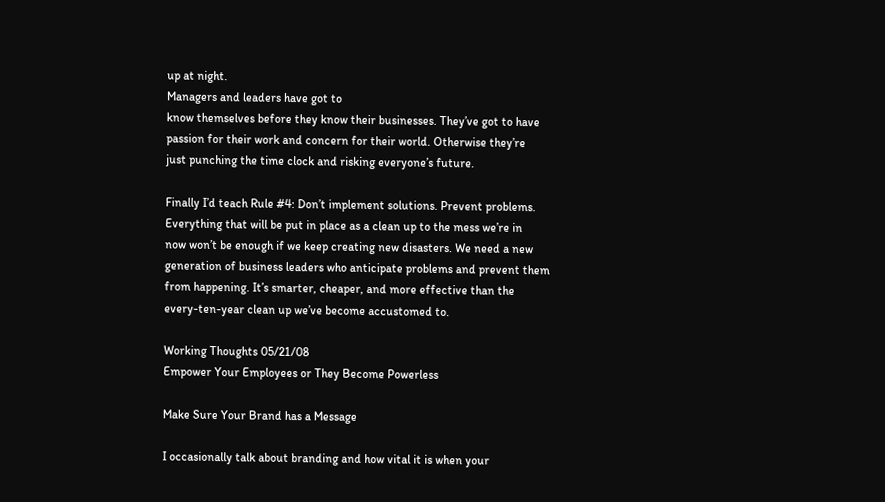up at night.
Managers and leaders have got to
know themselves before they know their businesses. They’ve got to have
passion for their work and concern for their world. Otherwise they’re
just punching the time clock and risking everyone’s future.

Finally I’d teach Rule #4: Don’t implement solutions. Prevent problems.
Everything that will be put in place as a clean up to the mess we’re in
now won’t be enough if we keep creating new disasters. We need a new
generation of business leaders who anticipate problems and prevent them
from happening. It’s smarter, cheaper, and more effective than the
every-ten-year clean up we’ve become accustomed to.

Working Thoughts 05/21/08
Empower Your Employees or They Become Powerless

Make Sure Your Brand has a Message

I occasionally talk about branding and how vital it is when your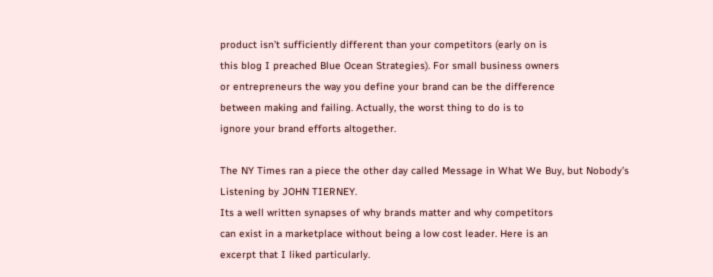product isn’t sufficiently different than your competitors (early on is
this blog I preached Blue Ocean Strategies). For small business owners
or entrepreneurs the way you define your brand can be the difference
between making and failing. Actually, the worst thing to do is to
ignore your brand efforts altogether.

The NY Times ran a piece the other day called Message in What We Buy, but Nobody’s Listening by JOHN TIERNEY.
Its a well written synapses of why brands matter and why competitors
can exist in a marketplace without being a low cost leader. Here is an
excerpt that I liked particularly.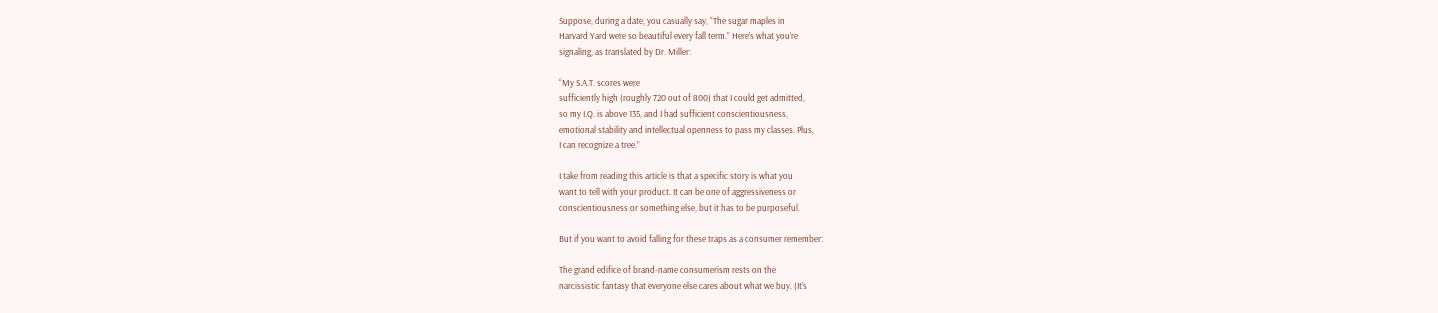Suppose, during a date, you casually say, “The sugar maples in
Harvard Yard were so beautiful every fall term.” Here’s what you’re
signaling, as translated by Dr. Miller:

“My S.A.T. scores were
sufficiently high (roughly 720 out of 800) that I could get admitted,
so my I.Q. is above 135, and I had sufficient conscientiousness,
emotional stability and intellectual openness to pass my classes. Plus,
I can recognize a tree.”

I take from reading this article is that a specific story is what you
want to tell with your product. It can be one of aggressiveness or
conscientiousness or something else, but it has to be purposeful.

But if you want to avoid falling for these traps as a consumer remember:

The grand edifice of brand-name consumerism rests on the
narcissistic fantasy that everyone else cares about what we buy. (It’s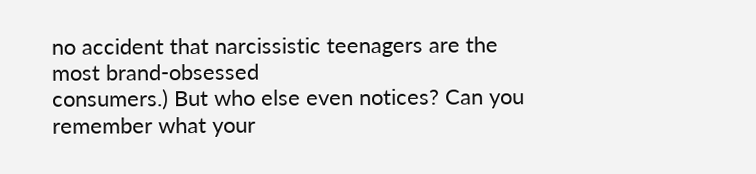no accident that narcissistic teenagers are the most brand-obsessed
consumers.) But who else even notices? Can you remember what your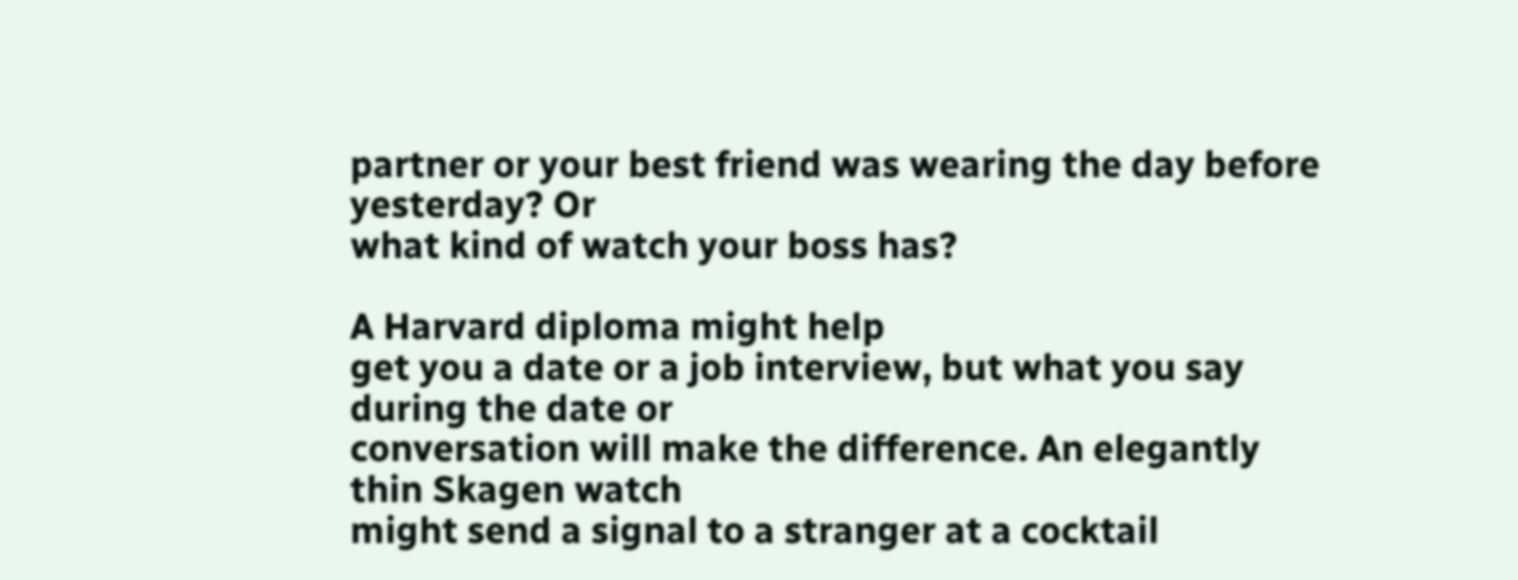partner or your best friend was wearing the day before yesterday? Or
what kind of watch your boss has?

A Harvard diploma might help
get you a date or a job interview, but what you say during the date or
conversation will make the difference. An elegantly thin Skagen watch
might send a signal to a stranger at a cocktail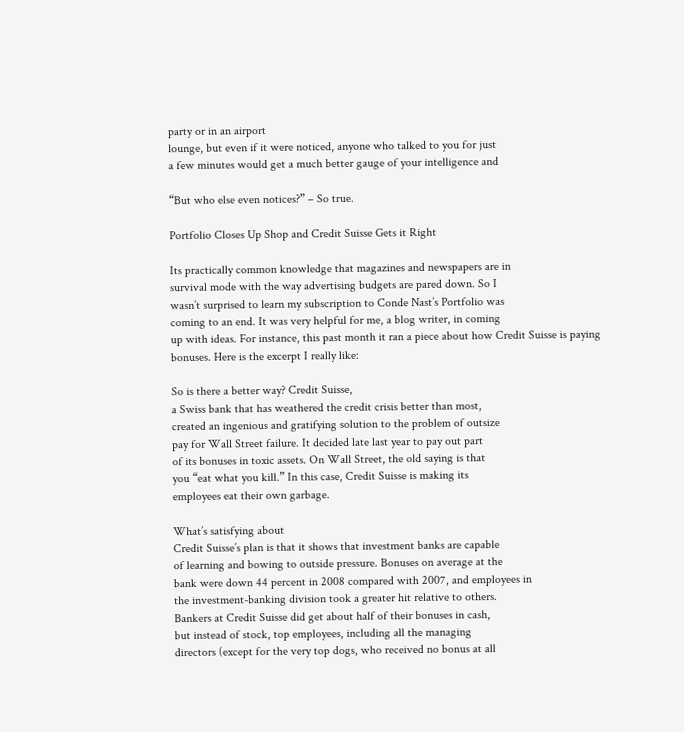party or in an airport
lounge, but even if it were noticed, anyone who talked to you for just
a few minutes would get a much better gauge of your intelligence and

“But who else even notices?” – So true.

Portfolio Closes Up Shop and Credit Suisse Gets it Right

Its practically common knowledge that magazines and newspapers are in
survival mode with the way advertising budgets are pared down. So I
wasn’t surprised to learn my subscription to Conde Nast’s Portfolio was
coming to an end. It was very helpful for me, a blog writer, in coming
up with ideas. For instance, this past month it ran a piece about how Credit Suisse is paying bonuses. Here is the excerpt I really like:

So is there a better way? Credit Suisse,
a Swiss bank that has weathered the credit crisis better than most,
created an ingenious and gratifying solution to the problem of outsize
pay for Wall Street failure. It decided late last year to pay out part
of its bonuses in toxic assets. On Wall Street, the old saying is that
you “eat what you kill.” In this case, Credit Suisse is making its
employees eat their own garbage.

What’s satisfying about
Credit Suisse’s plan is that it shows that investment banks are capable
of learning and bowing to outside pressure. Bonuses on average at the
bank were down 44 percent in 2008 compared with 2007, and employees in
the investment-banking division took a greater hit relative to others.
Bankers at Credit Suisse did get about half of their bonuses in cash,
but instead of stock, top employees, including all the managing
directors (except for the very top dogs, who received no bonus at all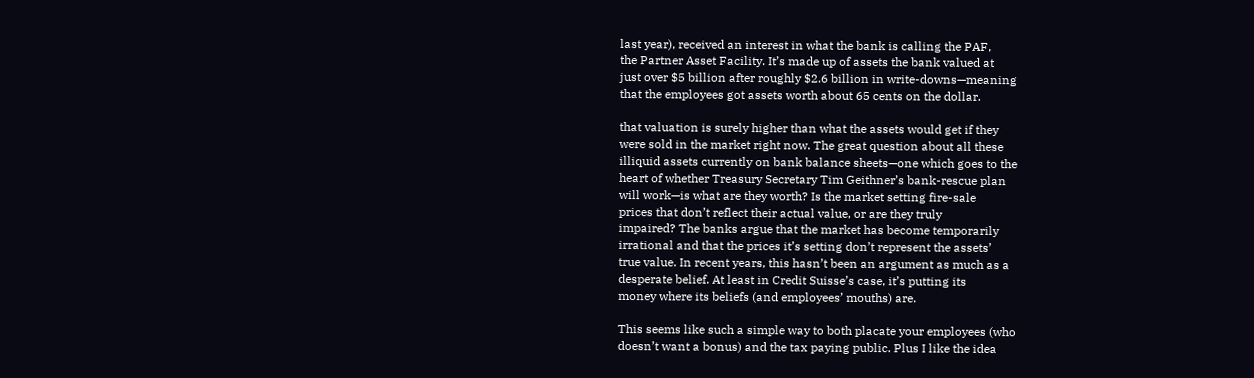last year), received an interest in what the bank is calling the PAF,
the Partner Asset Facility. It’s made up of assets the bank valued at
just over $5 billion after roughly $2.6 billion in write-downs—meaning
that the employees got assets worth about 65 cents on the dollar.

that valuation is surely higher than what the assets would get if they
were sold in the market right now. The great question about all these
illiquid assets currently on bank balance sheets—one which goes to the
heart of whether Treasury Secretary Tim Geithner’s bank-rescue plan
will work—is what are they worth? Is the market setting fire-sale
prices that don’t reflect their actual value, or are they truly
impaired? The banks argue that the market has become temporarily
irrational and that the prices it’s setting don’t represent the assets’
true value. In recent years, this hasn’t been an argument as much as a
desperate belief. At least in Credit Suisse’s case, it’s putting its
money where its beliefs (and employees’ mouths) are.

This seems like such a simple way to both placate your employees (who
doesn’t want a bonus) and the tax paying public. Plus I like the idea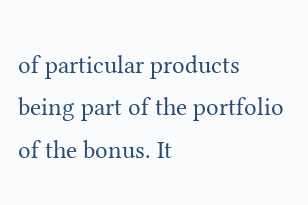of particular products being part of the portfolio of the bonus. It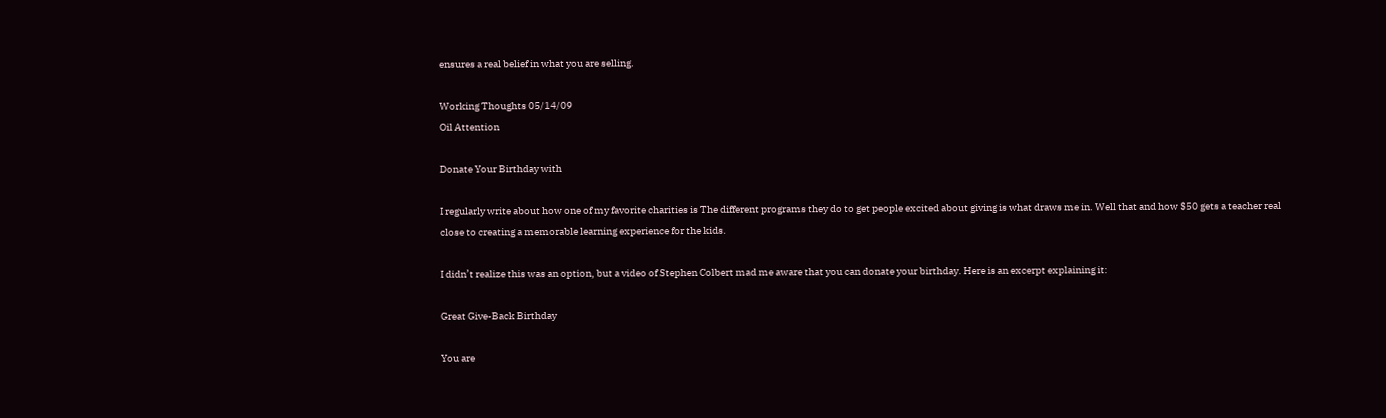ensures a real belief in what you are selling.

Working Thoughts 05/14/09
Oil Attention

Donate Your Birthday with

I regularly write about how one of my favorite charities is The different programs they do to get people excited about giving is what draws me in. Well that and how $50 gets a teacher real close to creating a memorable learning experience for the kids.

I didn’t realize this was an option, but a video of Stephen Colbert mad me aware that you can donate your birthday. Here is an excerpt explaining it:

Great Give-Back Birthday

You are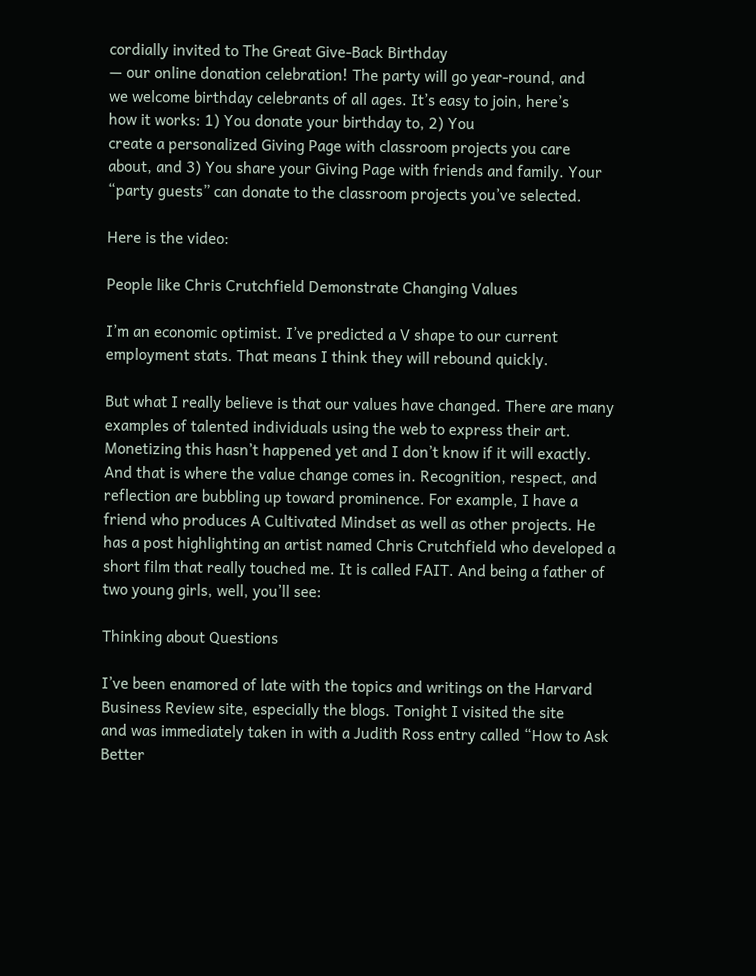cordially invited to The Great Give-Back Birthday
— our online donation celebration! The party will go year-round, and
we welcome birthday celebrants of all ages. It’s easy to join, here’s
how it works: 1) You donate your birthday to, 2) You
create a personalized Giving Page with classroom projects you care
about, and 3) You share your Giving Page with friends and family. Your
“party guests” can donate to the classroom projects you’ve selected.

Here is the video:

People like Chris Crutchfield Demonstrate Changing Values

I’m an economic optimist. I’ve predicted a V shape to our current employment stats. That means I think they will rebound quickly.

But what I really believe is that our values have changed. There are many examples of talented individuals using the web to express their art. Monetizing this hasn’t happened yet and I don’t know if it will exactly. And that is where the value change comes in. Recognition, respect, and reflection are bubbling up toward prominence. For example, I have a friend who produces A Cultivated Mindset as well as other projects. He has a post highlighting an artist named Chris Crutchfield who developed a short film that really touched me. It is called FAIT. And being a father of two young girls, well, you’ll see:

Thinking about Questions

I’ve been enamored of late with the topics and writings on the Harvard
Business Review site, especially the blogs. Tonight I visited the site
and was immediately taken in with a Judith Ross entry called “How to Ask Better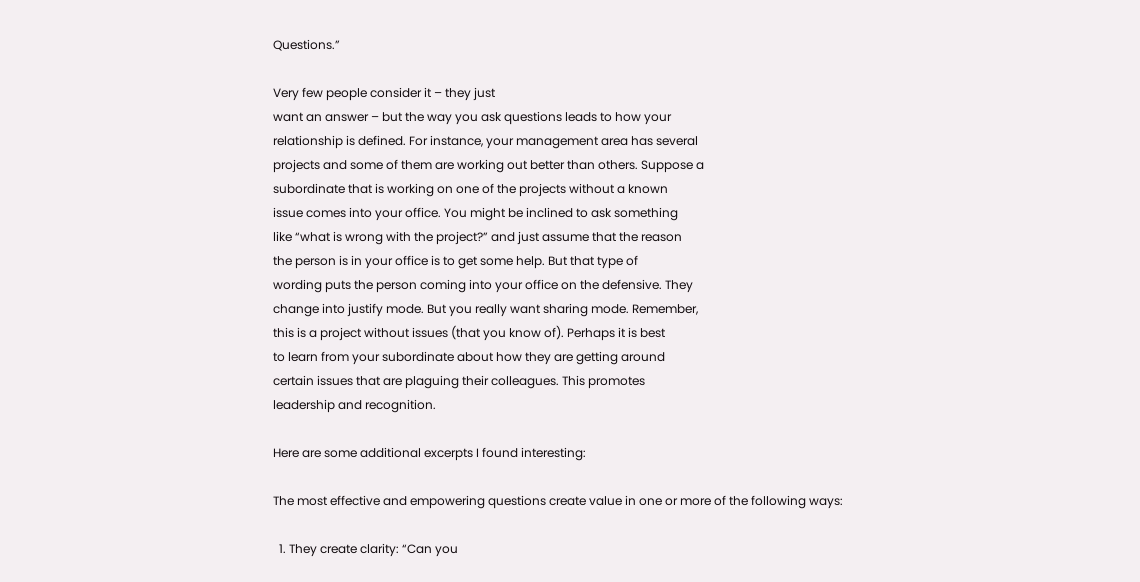Questions.”

Very few people consider it – they just
want an answer – but the way you ask questions leads to how your
relationship is defined. For instance, your management area has several
projects and some of them are working out better than others. Suppose a
subordinate that is working on one of the projects without a known
issue comes into your office. You might be inclined to ask something
like “what is wrong with the project?” and just assume that the reason
the person is in your office is to get some help. But that type of
wording puts the person coming into your office on the defensive. They
change into justify mode. But you really want sharing mode. Remember,
this is a project without issues (that you know of). Perhaps it is best
to learn from your subordinate about how they are getting around
certain issues that are plaguing their colleagues. This promotes
leadership and recognition.

Here are some additional excerpts I found interesting:

The most effective and empowering questions create value in one or more of the following ways:

  1. They create clarity: “Can you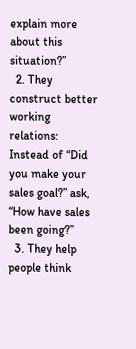explain more about this situation?”
  2. They construct better working relations: Instead of “Did you make your sales goal?” ask, “How have sales been going?”
  3. They help people think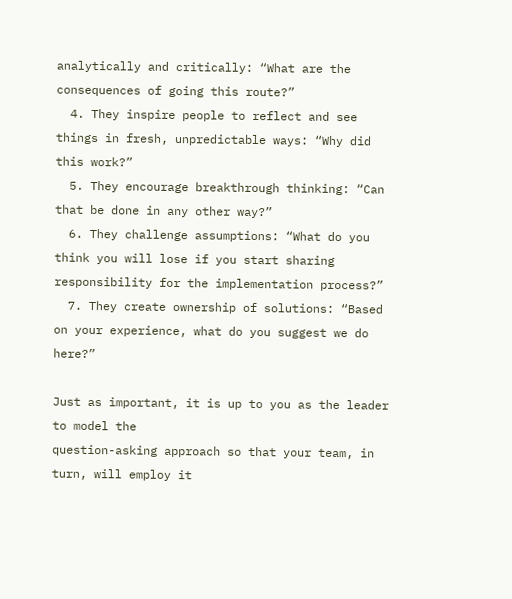analytically and critically: “What are the consequences of going this route?”
  4. They inspire people to reflect and see things in fresh, unpredictable ways: “Why did this work?”
  5. They encourage breakthrough thinking: “Can that be done in any other way?”
  6. They challenge assumptions: “What do you think you will lose if you start sharing responsibility for the implementation process?”
  7. They create ownership of solutions: “Based on your experience, what do you suggest we do here?”

Just as important, it is up to you as the leader to model the
question-asking approach so that your team, in turn, will employ it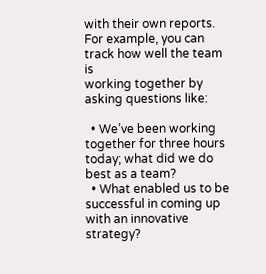with their own reports. For example, you can track how well the team is
working together by asking questions like:

  • We’ve been working together for three hours today; what did we do best as a team?
  • What enabled us to be successful in coming up with an innovative strategy?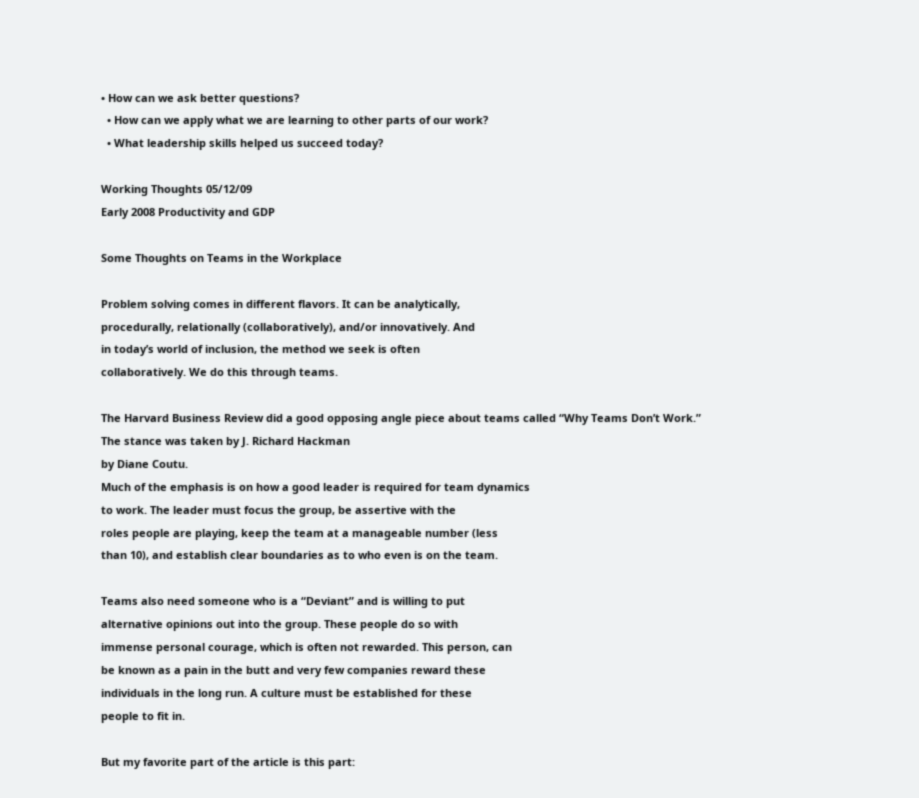• How can we ask better questions?
  • How can we apply what we are learning to other parts of our work?
  • What leadership skills helped us succeed today?

Working Thoughts 05/12/09
Early 2008 Productivity and GDP

Some Thoughts on Teams in the Workplace

Problem solving comes in different flavors. It can be analytically,
procedurally, relationally (collaboratively), and/or innovatively. And
in today’s world of inclusion, the method we seek is often
collaboratively. We do this through teams.

The Harvard Business Review did a good opposing angle piece about teams called “Why Teams Don’t Work.” The stance was taken by J. Richard Hackman
by Diane Coutu.
Much of the emphasis is on how a good leader is required for team dynamics
to work. The leader must focus the group, be assertive with the
roles people are playing, keep the team at a manageable number (less
than 10), and establish clear boundaries as to who even is on the team.

Teams also need someone who is a “Deviant” and is willing to put
alternative opinions out into the group. These people do so with
immense personal courage, which is often not rewarded. This person, can
be known as a pain in the butt and very few companies reward these
individuals in the long run. A culture must be established for these
people to fit in.

But my favorite part of the article is this part: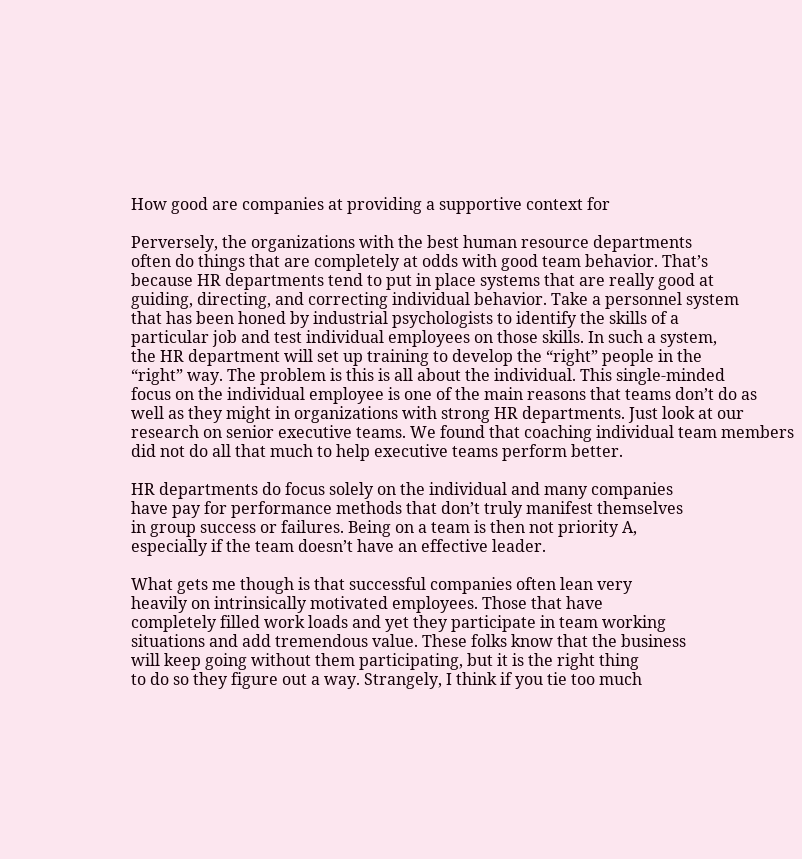How good are companies at providing a supportive context for

Perversely, the organizations with the best human resource departments
often do things that are completely at odds with good team behavior. That’s
because HR departments tend to put in place systems that are really good at
guiding, directing, and correcting individual behavior. Take a personnel system
that has been honed by industrial psychologists to identify the skills of a
particular job and test individual employees on those skills. In such a system,
the HR department will set up training to develop the “right” people in the
“right” way. The problem is this is all about the individual. This single-minded
focus on the individual employee is one of the main reasons that teams don’t do as
well as they might in organizations with strong HR departments. Just look at our
research on senior executive teams. We found that coaching individual team members
did not do all that much to help executive teams perform better.

HR departments do focus solely on the individual and many companies
have pay for performance methods that don’t truly manifest themselves
in group success or failures. Being on a team is then not priority A,
especially if the team doesn’t have an effective leader.

What gets me though is that successful companies often lean very
heavily on intrinsically motivated employees. Those that have
completely filled work loads and yet they participate in team working
situations and add tremendous value. These folks know that the business
will keep going without them participating, but it is the right thing
to do so they figure out a way. Strangely, I think if you tie too much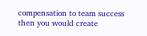compensation to team success then you would create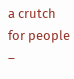a crutch for people
–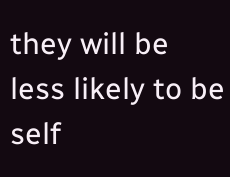they will be less likely to be self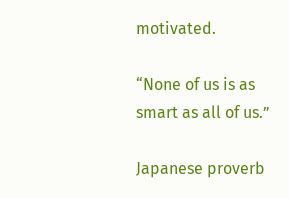motivated.

“None of us is as smart as all of us.”

Japanese proverb